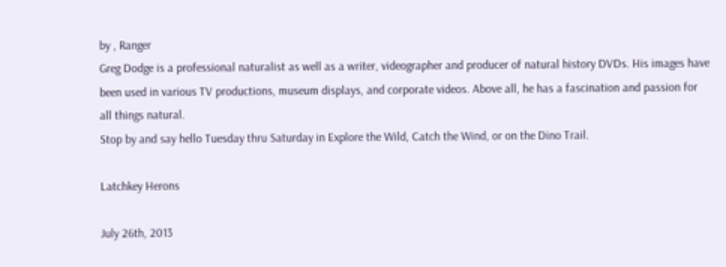by , Ranger
Greg Dodge is a professional naturalist as well as a writer, videographer and producer of natural history DVDs. His images have been used in various TV productions, museum displays, and corporate videos. Above all, he has a fascination and passion for all things natural.
Stop by and say hello Tuesday thru Saturday in Explore the Wild, Catch the Wind, or on the Dino Trail.

Latchkey Herons

July 26th, 2013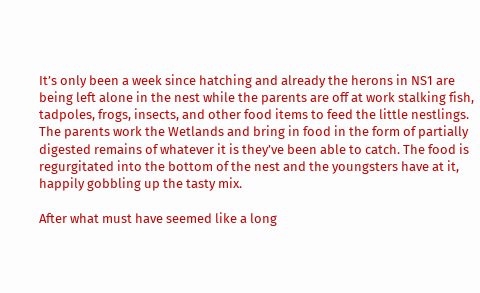It’s only been a week since hatching and already the herons in NS1 are being left alone in the nest while the parents are off at work stalking fish, tadpoles, frogs, insects, and other food items to feed the little nestlings. The parents work the Wetlands and bring in food in the form of partially digested remains of whatever it is they’ve been able to catch. The food is regurgitated into the bottom of the nest and the youngsters have at it, happily gobbling up the tasty mix.

After what must have seemed like a long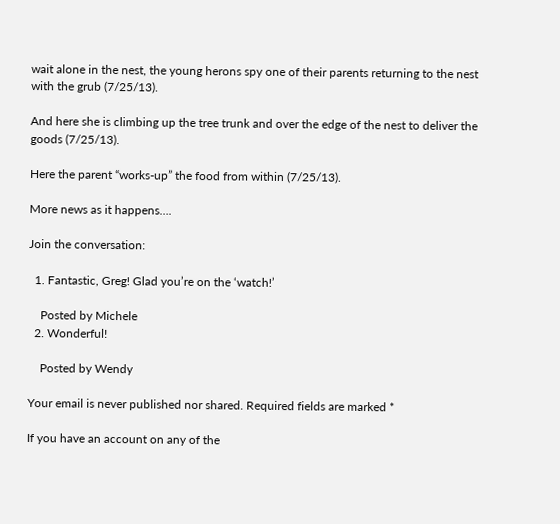wait alone in the nest, the young herons spy one of their parents returning to the nest with the grub (7/25/13).

And here she is climbing up the tree trunk and over the edge of the nest to deliver the goods (7/25/13).

Here the parent “works-up” the food from within (7/25/13).

More news as it happens….

Join the conversation:

  1. Fantastic, Greg! Glad you’re on the ‘watch!’

    Posted by Michele
  2. Wonderful!

    Posted by Wendy

Your email is never published nor shared. Required fields are marked *

If you have an account on any of the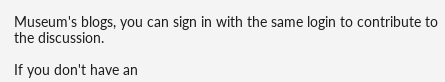Museum's blogs, you can sign in with the same login to contribute to the discussion.

If you don't have an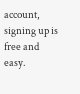account, signing up is free and easy.